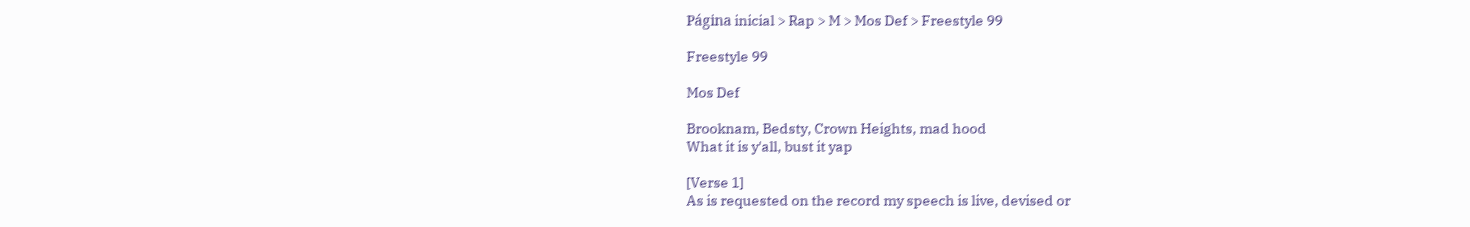Página inicial > Rap > M > Mos Def > Freestyle 99

Freestyle 99

Mos Def

Brooknam, Bedsty, Crown Heights, mad hood
What it is y'all, bust it yap

[Verse 1]
As is requested on the record my speech is live, devised or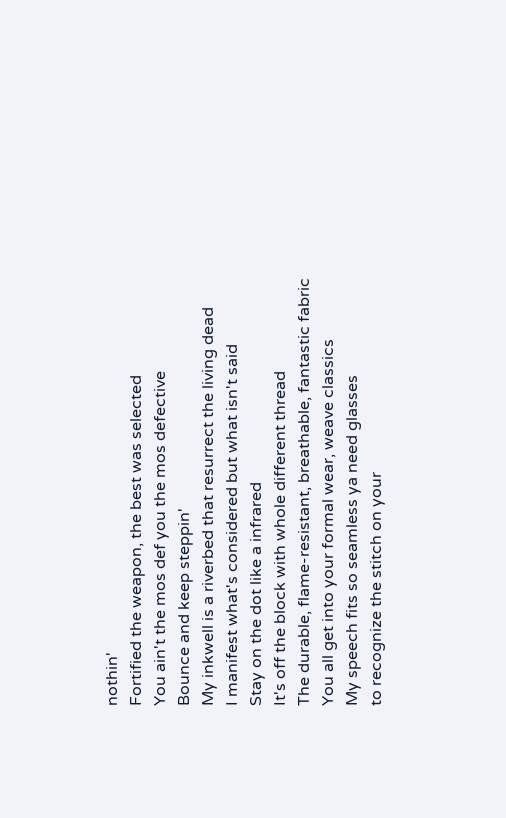nothin'
Fortified the weapon, the best was selected
You ain't the mos def you the mos defective
Bounce and keep steppin'
My inkwell is a riverbed that resurrect the living dead
I manifest what's considered but what isn't said
Stay on the dot like a infrared
It's off the block with whole different thread
The durable, flame-resistant, breathable, fantastic fabric
You all get into your formal wear, weave classics
My speech fits so seamless ya need glasses
to recognize the stitch on your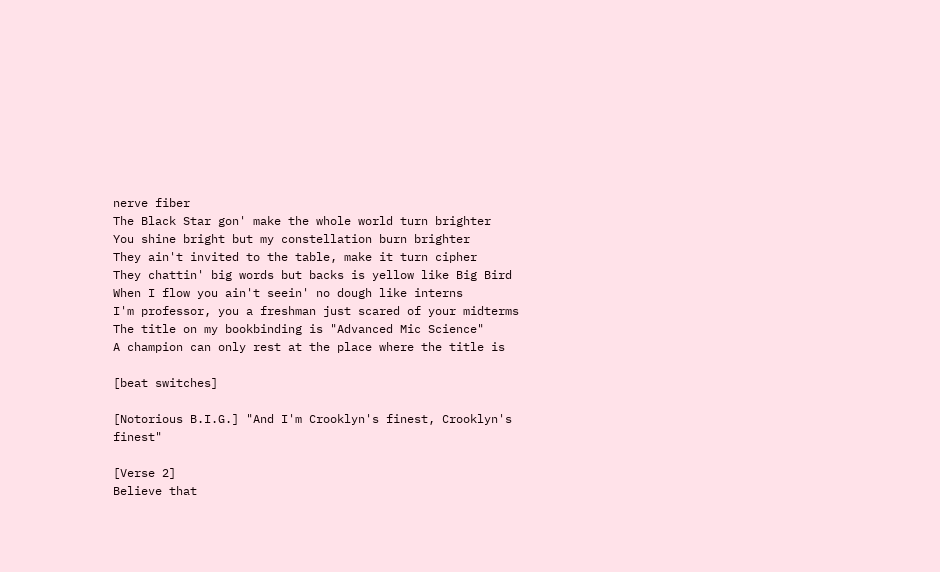nerve fiber
The Black Star gon' make the whole world turn brighter
You shine bright but my constellation burn brighter
They ain't invited to the table, make it turn cipher
They chattin' big words but backs is yellow like Big Bird
When I flow you ain't seein' no dough like interns
I'm professor, you a freshman just scared of your midterms
The title on my bookbinding is "Advanced Mic Science"
A champion can only rest at the place where the title is

[beat switches]

[Notorious B.I.G.] "And I'm Crooklyn's finest, Crooklyn's finest"

[Verse 2]
Believe that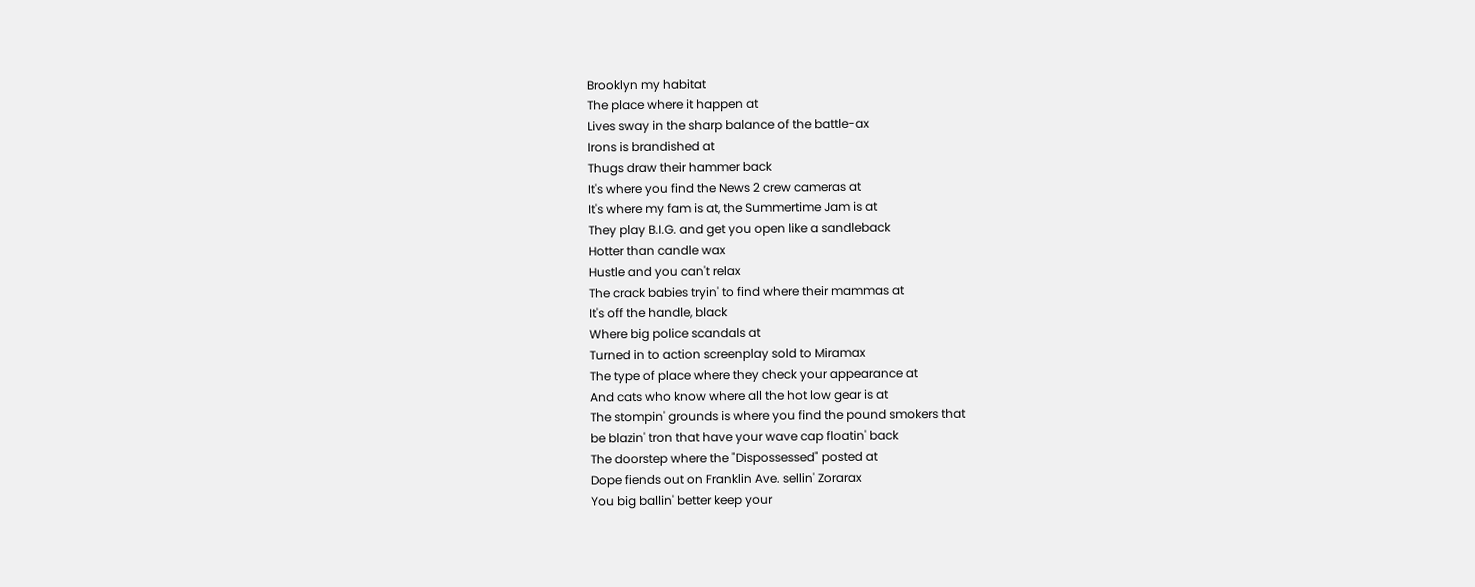Brooklyn my habitat
The place where it happen at
Lives sway in the sharp balance of the battle-ax
Irons is brandished at
Thugs draw their hammer back
It's where you find the News 2 crew cameras at
It's where my fam is at, the Summertime Jam is at
They play B.I.G. and get you open like a sandleback
Hotter than candle wax
Hustle and you can't relax
The crack babies tryin' to find where their mammas at
It's off the handle, black
Where big police scandals at
Turned in to action screenplay sold to Miramax
The type of place where they check your appearance at
And cats who know where all the hot low gear is at
The stompin' grounds is where you find the pound smokers that
be blazin' tron that have your wave cap floatin' back
The doorstep where the "Dispossessed" posted at
Dope fiends out on Franklin Ave. sellin' Zorarax
You big ballin' better keep your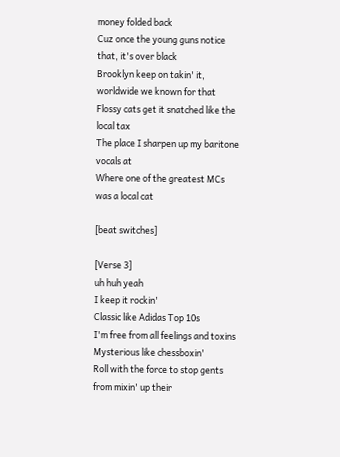money folded back
Cuz once the young guns notice that, it's over black
Brooklyn keep on takin' it, worldwide we known for that
Flossy cats get it snatched like the local tax
The place I sharpen up my baritone vocals at
Where one of the greatest MCs was a local cat

[beat switches]

[Verse 3]
uh huh yeah
I keep it rockin'
Classic like Adidas Top 10s
I'm free from all feelings and toxins
Mysterious like chessboxin'
Roll with the force to stop gents
from mixin' up their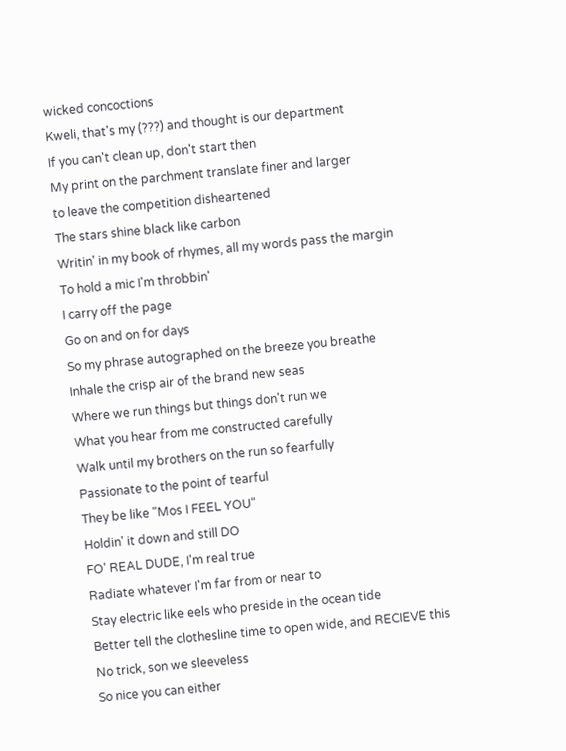wicked concoctions
Kweli, that's my (???) and thought is our department
If you can't clean up, don't start then
My print on the parchment translate finer and larger
to leave the competition disheartened
The stars shine black like carbon
Writin' in my book of rhymes, all my words pass the margin
To hold a mic I'm throbbin'
I carry off the page
Go on and on for days
So my phrase autographed on the breeze you breathe
Inhale the crisp air of the brand new seas
Where we run things but things don't run we
What you hear from me constructed carefully
Walk until my brothers on the run so fearfully
Passionate to the point of tearful
They be like "Mos I FEEL YOU"
Holdin' it down and still DO
FO' REAL DUDE, I'm real true
Radiate whatever I'm far from or near to
Stay electric like eels who preside in the ocean tide
Better tell the clothesline time to open wide, and RECIEVE this
No trick, son we sleeveless
So nice you can either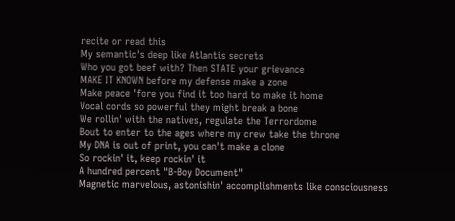recite or read this
My semantic's deep like Atlantis secrets
Who you got beef with? Then STATE your grievance
MAKE IT KNOWN before my defense make a zone
Make peace 'fore you find it too hard to make it home
Vocal cords so powerful they might break a bone
We rollin' with the natives, regulate the Terrordome
Bout to enter to the ages where my crew take the throne
My DNA is out of print, you can't make a clone
So rockin' it, keep rockin' it
A hundred percent "B-Boy Document"
Magnetic marvelous, astonishin' accomplishments like consciousness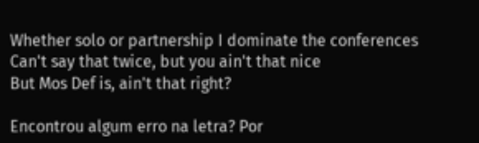Whether solo or partnership I dominate the conferences
Can't say that twice, but you ain't that nice
But Mos Def is, ain't that right?

Encontrou algum erro na letra? Por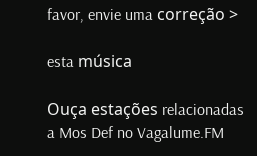favor, envie uma correção >

esta música

Ouça estações relacionadas a Mos Def no Vagalume.FM